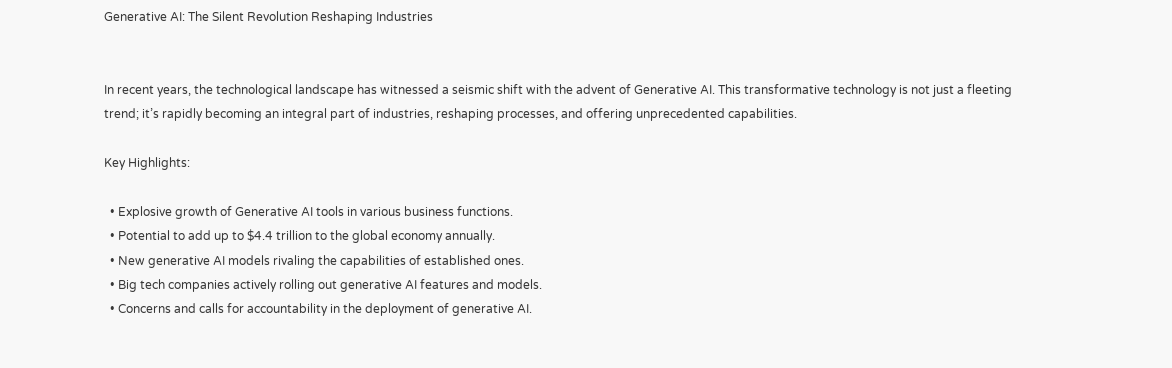Generative AI: The Silent Revolution Reshaping Industries


In recent years, the technological landscape has witnessed a seismic shift with the advent of Generative AI. This transformative technology is not just a fleeting trend; it’s rapidly becoming an integral part of industries, reshaping processes, and offering unprecedented capabilities.

Key Highlights:

  • Explosive growth of Generative AI tools in various business functions.
  • Potential to add up to $4.4 trillion to the global economy annually.
  • New generative AI models rivaling the capabilities of established ones.
  • Big tech companies actively rolling out generative AI features and models.
  • Concerns and calls for accountability in the deployment of generative AI.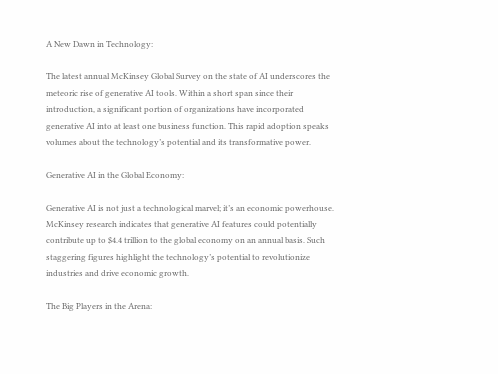A New Dawn in Technology:

The latest annual McKinsey Global Survey on the state of AI underscores the meteoric rise of generative AI tools. Within a short span since their introduction, a significant portion of organizations have incorporated generative AI into at least one business function. This rapid adoption speaks volumes about the technology’s potential and its transformative power.

Generative AI in the Global Economy:

Generative AI is not just a technological marvel; it’s an economic powerhouse. McKinsey research indicates that generative AI features could potentially contribute up to $4.4 trillion to the global economy on an annual basis. Such staggering figures highlight the technology’s potential to revolutionize industries and drive economic growth.

The Big Players in the Arena: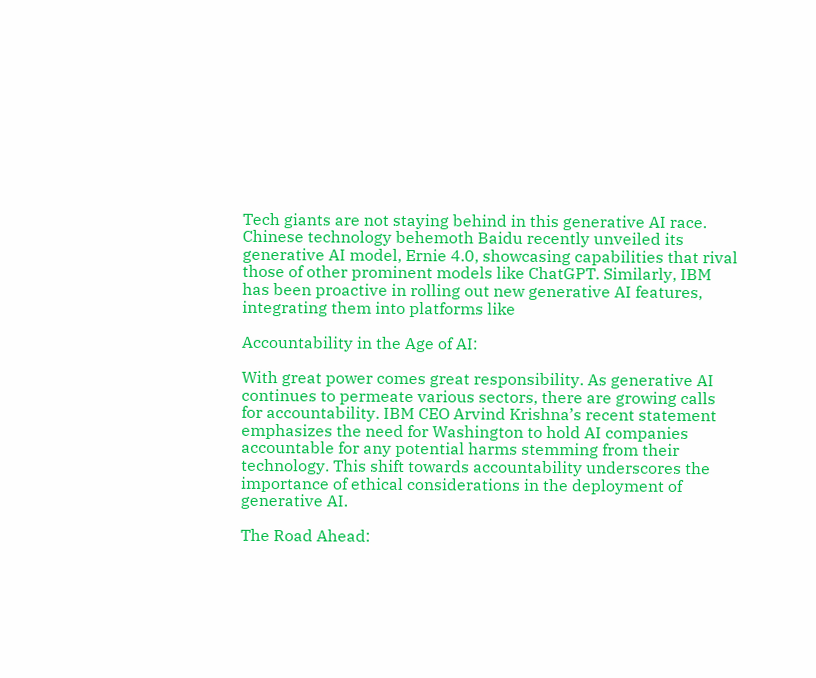Tech giants are not staying behind in this generative AI race. Chinese technology behemoth Baidu recently unveiled its generative AI model, Ernie 4.0, showcasing capabilities that rival those of other prominent models like ChatGPT. Similarly, IBM has been proactive in rolling out new generative AI features, integrating them into platforms like

Accountability in the Age of AI:

With great power comes great responsibility. As generative AI continues to permeate various sectors, there are growing calls for accountability. IBM CEO Arvind Krishna’s recent statement emphasizes the need for Washington to hold AI companies accountable for any potential harms stemming from their technology. This shift towards accountability underscores the importance of ethical considerations in the deployment of generative AI.

The Road Ahead: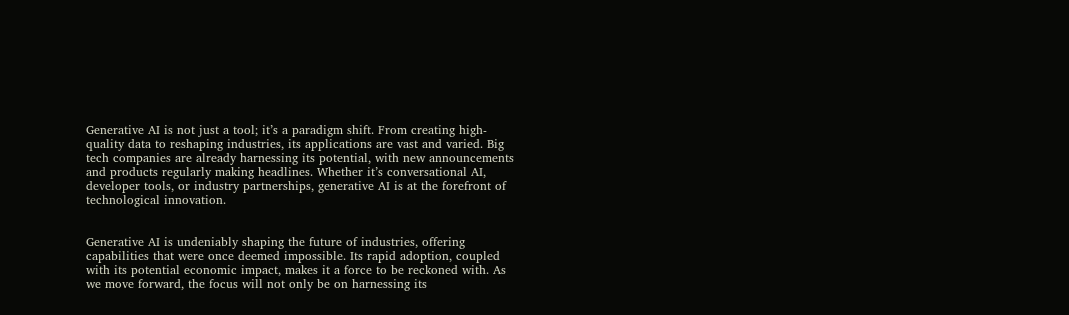Generative AI is not just a tool; it’s a paradigm shift. From creating high-quality data to reshaping industries, its applications are vast and varied. Big tech companies are already harnessing its potential, with new announcements and products regularly making headlines. Whether it’s conversational AI, developer tools, or industry partnerships, generative AI is at the forefront of technological innovation.


Generative AI is undeniably shaping the future of industries, offering capabilities that were once deemed impossible. Its rapid adoption, coupled with its potential economic impact, makes it a force to be reckoned with. As we move forward, the focus will not only be on harnessing its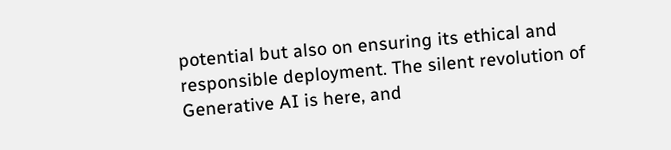potential but also on ensuring its ethical and responsible deployment. The silent revolution of Generative AI is here, and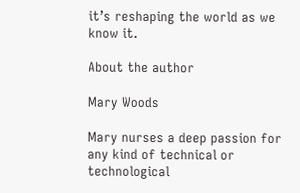it’s reshaping the world as we know it.

About the author

Mary Woods

Mary nurses a deep passion for any kind of technical or technological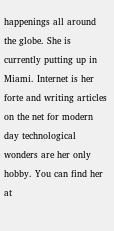happenings all around the globe. She is currently putting up in Miami. Internet is her forte and writing articles on the net for modern day technological wonders are her only hobby. You can find her at